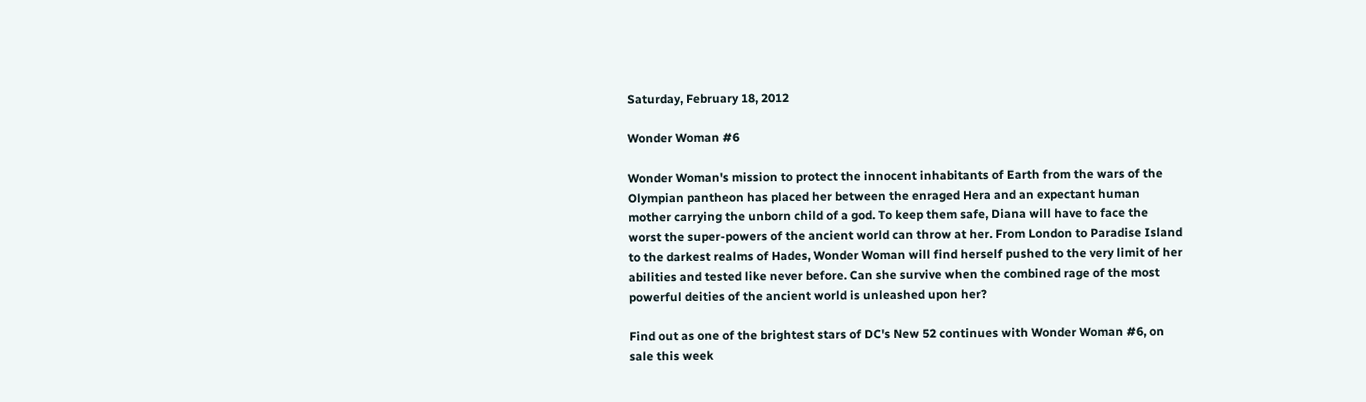Saturday, February 18, 2012

Wonder Woman #6

Wonder Woman's mission to protect the innocent inhabitants of Earth from the wars of the Olympian pantheon has placed her between the enraged Hera and an expectant human mother carrying the unborn child of a god. To keep them safe, Diana will have to face the worst the super-powers of the ancient world can throw at her. From London to Paradise Island to the darkest realms of Hades, Wonder Woman will find herself pushed to the very limit of her abilities and tested like never before. Can she survive when the combined rage of the most powerful deities of the ancient world is unleashed upon her?

Find out as one of the brightest stars of DC's New 52 continues with Wonder Woman #6, on sale this week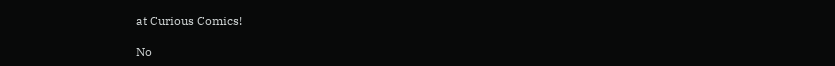at Curious Comics!

No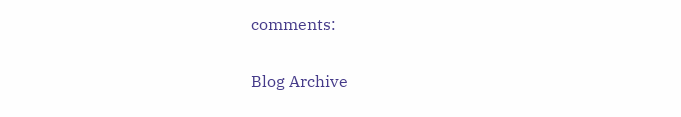comments:

Blog Archive